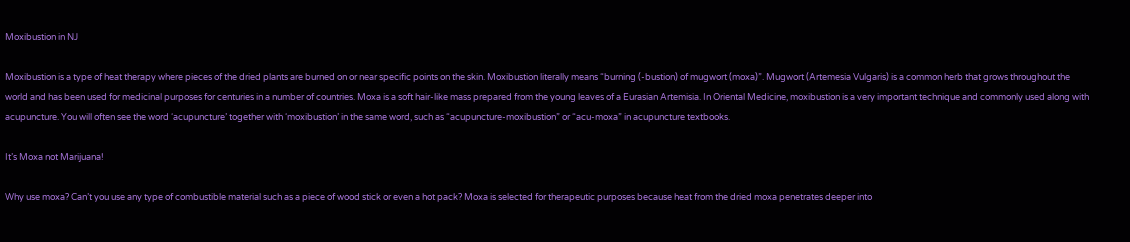Moxibustion in NJ

Moxibustion is a type of heat therapy where pieces of the dried plants are burned on or near specific points on the skin. Moxibustion literally means “burning (-bustion) of mugwort (moxa)”. Mugwort (Artemesia Vulgaris) is a common herb that grows throughout the world and has been used for medicinal purposes for centuries in a number of countries. Moxa is a soft hair-like mass prepared from the young leaves of a Eurasian Artemisia. In Oriental Medicine, moxibustion is a very important technique and commonly used along with acupuncture. You will often see the word ‘acupuncture’ together with ‘moxibustion’ in the same word, such as “acupuncture-moxibustion” or “acu-moxa” in acupuncture textbooks.

It’s Moxa not Marijuana!

Why use moxa? Can’t you use any type of combustible material such as a piece of wood stick or even a hot pack? Moxa is selected for therapeutic purposes because heat from the dried moxa penetrates deeper into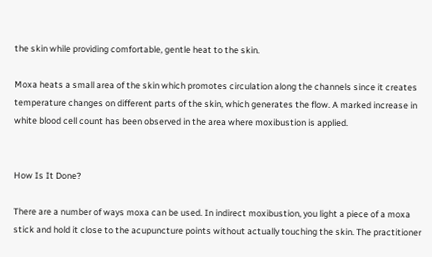the skin while providing comfortable, gentle heat to the skin.

Moxa heats a small area of the skin which promotes circulation along the channels since it creates temperature changes on different parts of the skin, which generates the flow. A marked increase in white blood cell count has been observed in the area where moxibustion is applied.


How Is It Done?

There are a number of ways moxa can be used. In indirect moxibustion, you light a piece of a moxa stick and hold it close to the acupuncture points without actually touching the skin. The practitioner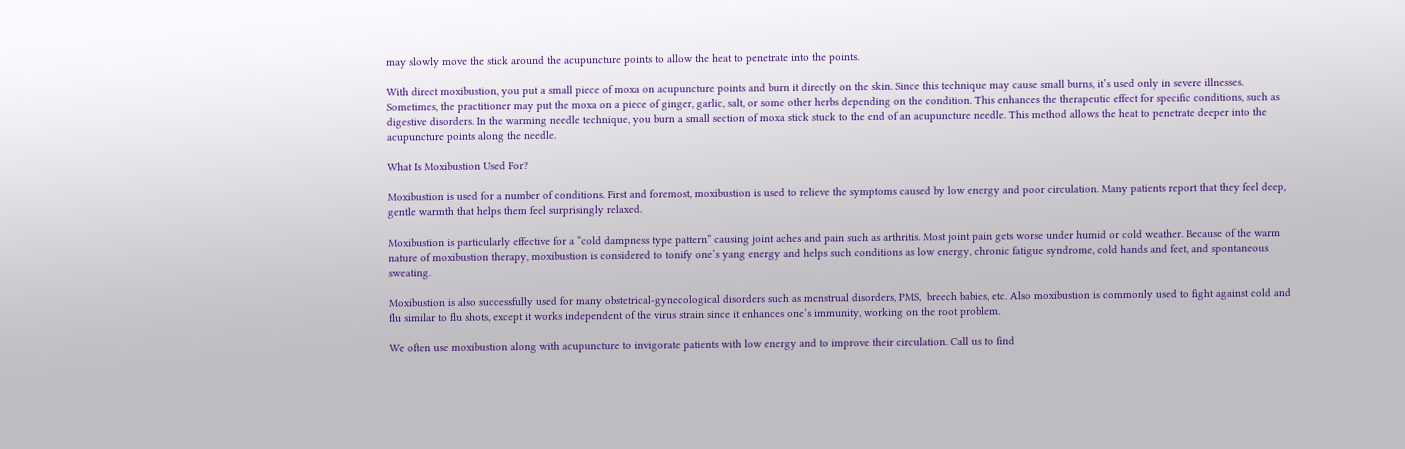may slowly move the stick around the acupuncture points to allow the heat to penetrate into the points.

With direct moxibustion, you put a small piece of moxa on acupuncture points and burn it directly on the skin. Since this technique may cause small burns, it’s used only in severe illnesses. Sometimes, the practitioner may put the moxa on a piece of ginger, garlic, salt, or some other herbs depending on the condition. This enhances the therapeutic effect for specific conditions, such as digestive disorders. In the warming needle technique, you burn a small section of moxa stick stuck to the end of an acupuncture needle. This method allows the heat to penetrate deeper into the acupuncture points along the needle.

What Is Moxibustion Used For?

Moxibustion is used for a number of conditions. First and foremost, moxibustion is used to relieve the symptoms caused by low energy and poor circulation. Many patients report that they feel deep, gentle warmth that helps them feel surprisingly relaxed.

Moxibustion is particularly effective for a “cold dampness type pattern” causing joint aches and pain such as arthritis. Most joint pain gets worse under humid or cold weather. Because of the warm nature of moxibustion therapy, moxibustion is considered to tonify one’s yang energy and helps such conditions as low energy, chronic fatigue syndrome, cold hands and feet, and spontaneous sweating.

Moxibustion is also successfully used for many obstetrical-gynecological disorders such as menstrual disorders, PMS,  breech babies, etc. Also moxibustion is commonly used to fight against cold and flu similar to flu shots, except it works independent of the virus strain since it enhances one’s immunity, working on the root problem.

We often use moxibustion along with acupuncture to invigorate patients with low energy and to improve their circulation. Call us to find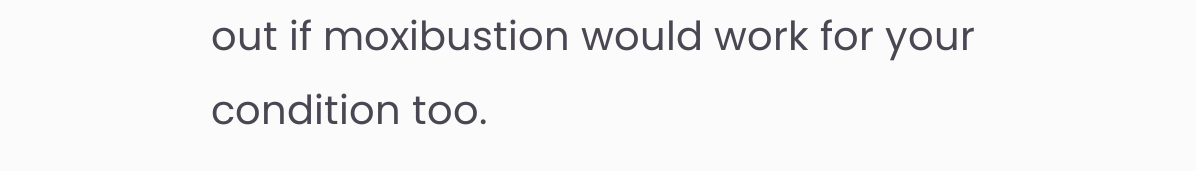out if moxibustion would work for your condition too.